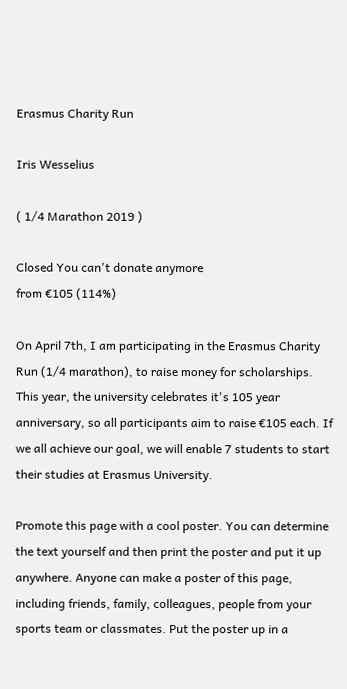Erasmus Charity Run

Iris Wesselius

( 1/4 Marathon 2019 )

Closed You can't donate anymore
from €105 (114%)

On April 7th, I am participating in the Erasmus Charity Run (1/4 marathon), to raise money for scholarships. This year, the university celebrates it's 105 year anniversary, so all participants aim to raise €105 each. If we all achieve our goal, we will enable 7 students to start their studies at Erasmus University.

Promote this page with a cool poster. You can determine the text yourself and then print the poster and put it up anywhere. Anyone can make a poster of this page, including friends, family, colleagues, people from your sports team or classmates. Put the poster up in a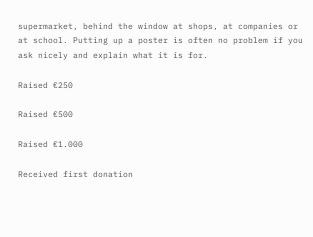supermarket, behind the window at shops, at companies or at school. Putting up a poster is often no problem if you ask nicely and explain what it is for.

Raised €250

Raised €500

Raised €1.000

Received first donation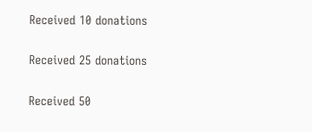Received 10 donations

Received 25 donations

Received 50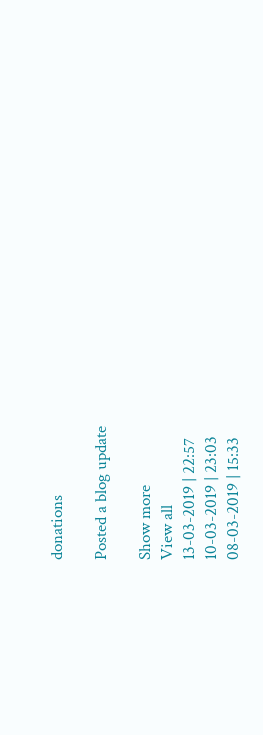donations

Posted a blog update

Show more
View all
13-03-2019 | 22:57
10-03-2019 | 23:03
08-03-2019 | 15:33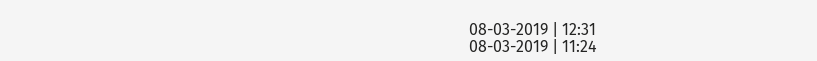08-03-2019 | 12:31
08-03-2019 | 11:24